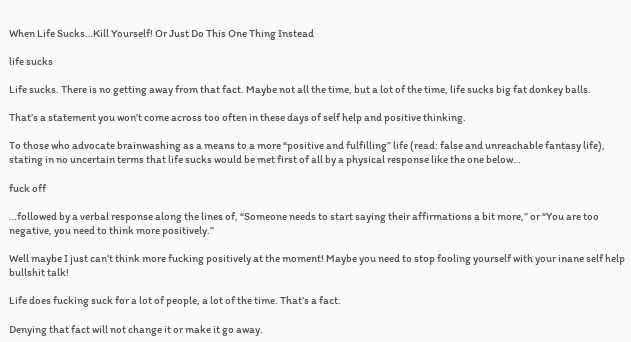When Life Sucks…Kill Yourself! Or Just Do This One Thing Instead

life sucks

Life sucks. There is no getting away from that fact. Maybe not all the time, but a lot of the time, life sucks big fat donkey balls.

That’s a statement you won’t come across too often in these days of self help and positive thinking.

To those who advocate brainwashing as a means to a more “positive and fulfilling” life (read: false and unreachable fantasy life), stating in no uncertain terms that life sucks would be met first of all by a physical response like the one below…

fuck off

…followed by a verbal response along the lines of, “Someone needs to start saying their affirmations a bit more,” or “You are too negative, you need to think more positively.”

Well maybe I just can’t think more fucking positively at the moment! Maybe you need to stop fooling yourself with your inane self help bullshit talk!

Life does fucking suck for a lot of people, a lot of the time. That’s a fact.

Denying that fact will not change it or make it go away.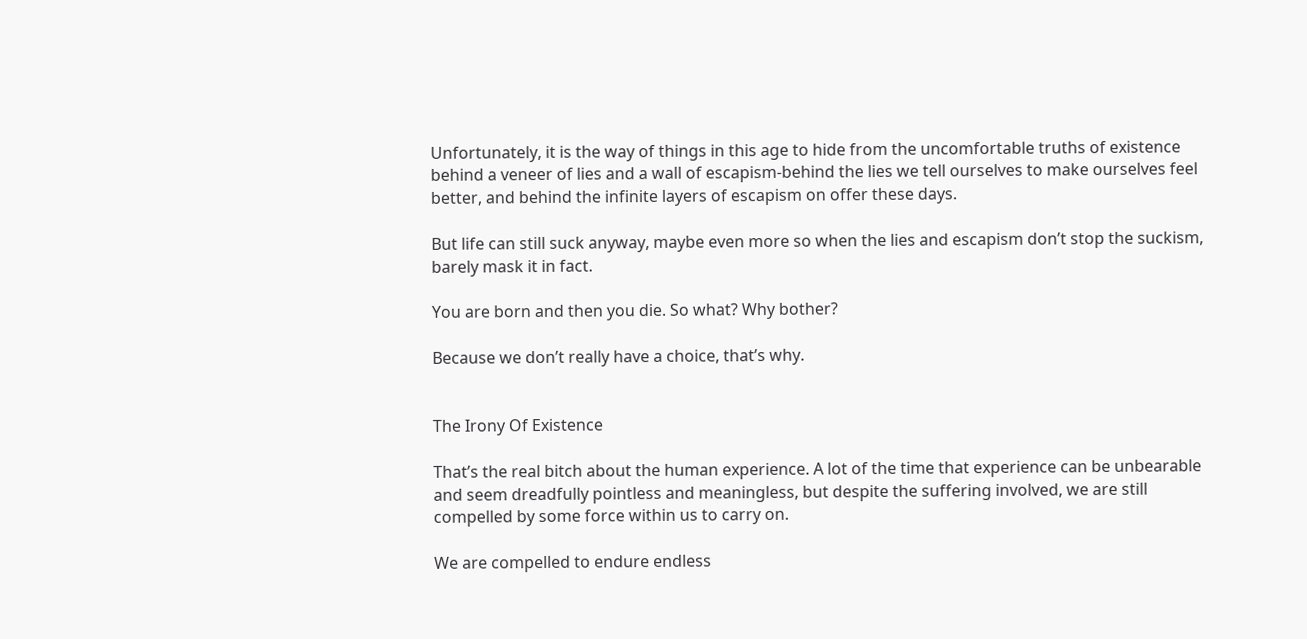Unfortunately, it is the way of things in this age to hide from the uncomfortable truths of existence behind a veneer of lies and a wall of escapism-behind the lies we tell ourselves to make ourselves feel better, and behind the infinite layers of escapism on offer these days.

But life can still suck anyway, maybe even more so when the lies and escapism don’t stop the suckism, barely mask it in fact.

You are born and then you die. So what? Why bother?

Because we don’t really have a choice, that’s why.


The Irony Of Existence

That’s the real bitch about the human experience. A lot of the time that experience can be unbearable and seem dreadfully pointless and meaningless, but despite the suffering involved, we are still compelled by some force within us to carry on.

We are compelled to endure endless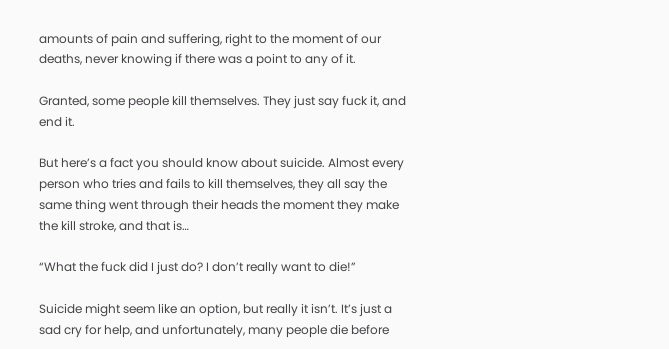amounts of pain and suffering, right to the moment of our deaths, never knowing if there was a point to any of it.

Granted, some people kill themselves. They just say fuck it, and end it.

But here’s a fact you should know about suicide. Almost every person who tries and fails to kill themselves, they all say the same thing went through their heads the moment they make the kill stroke, and that is…

“What the fuck did I just do? I don’t really want to die!”

Suicide might seem like an option, but really it isn’t. It’s just a sad cry for help, and unfortunately, many people die before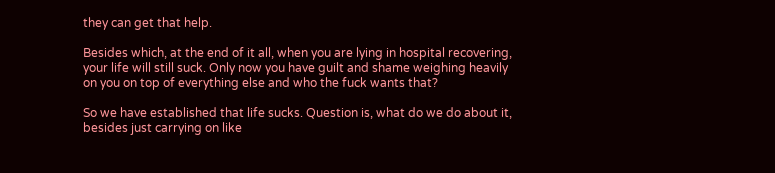they can get that help.

Besides which, at the end of it all, when you are lying in hospital recovering, your life will still suck. Only now you have guilt and shame weighing heavily on you on top of everything else and who the fuck wants that?

So we have established that life sucks. Question is, what do we do about it, besides just carrying on like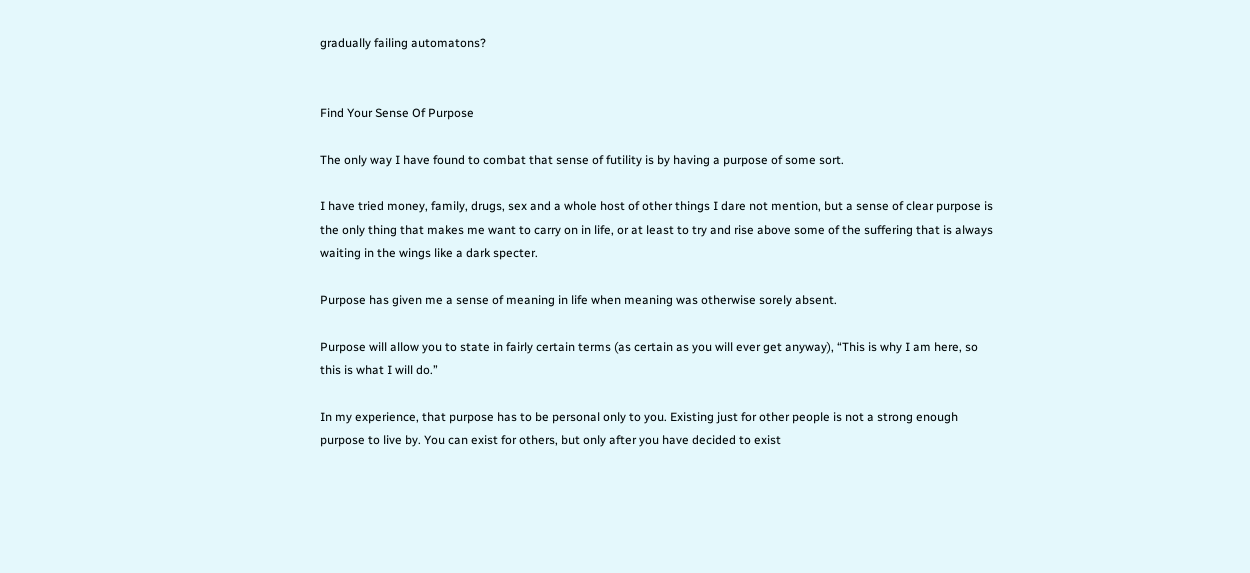gradually failing automatons?


Find Your Sense Of Purpose

The only way I have found to combat that sense of futility is by having a purpose of some sort.

I have tried money, family, drugs, sex and a whole host of other things I dare not mention, but a sense of clear purpose is the only thing that makes me want to carry on in life, or at least to try and rise above some of the suffering that is always waiting in the wings like a dark specter.

Purpose has given me a sense of meaning in life when meaning was otherwise sorely absent.

Purpose will allow you to state in fairly certain terms (as certain as you will ever get anyway), “This is why I am here, so this is what I will do.”

In my experience, that purpose has to be personal only to you. Existing just for other people is not a strong enough purpose to live by. You can exist for others, but only after you have decided to exist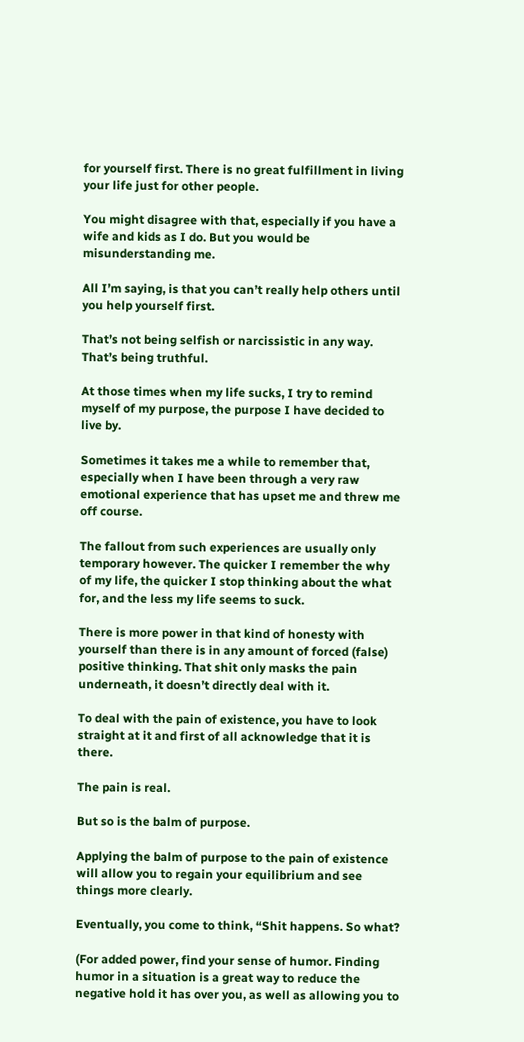for yourself first. There is no great fulfillment in living your life just for other people.

You might disagree with that, especially if you have a wife and kids as I do. But you would be misunderstanding me.

All I’m saying, is that you can’t really help others until you help yourself first.

That’s not being selfish or narcissistic in any way. That’s being truthful.

At those times when my life sucks, I try to remind myself of my purpose, the purpose I have decided to live by.

Sometimes it takes me a while to remember that, especially when I have been through a very raw emotional experience that has upset me and threw me off course.

The fallout from such experiences are usually only temporary however. The quicker I remember the why of my life, the quicker I stop thinking about the what for, and the less my life seems to suck.

There is more power in that kind of honesty with yourself than there is in any amount of forced (false) positive thinking. That shit only masks the pain underneath, it doesn’t directly deal with it.

To deal with the pain of existence, you have to look straight at it and first of all acknowledge that it is there.

The pain is real.

But so is the balm of purpose.

Applying the balm of purpose to the pain of existence will allow you to regain your equilibrium and see things more clearly.

Eventually, you come to think, “Shit happens. So what?

(For added power, find your sense of humor. Finding humor in a situation is a great way to reduce the negative hold it has over you, as well as allowing you to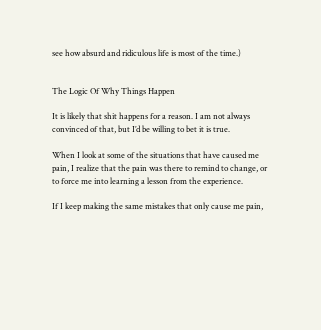see how absurd and ridiculous life is most of the time.)


The Logic Of Why Things Happen

It is likely that shit happens for a reason. I am not always convinced of that, but I’d be willing to bet it is true.

When I look at some of the situations that have caused me pain, I realize that the pain was there to remind to change, or to force me into learning a lesson from the experience.

If I keep making the same mistakes that only cause me pain,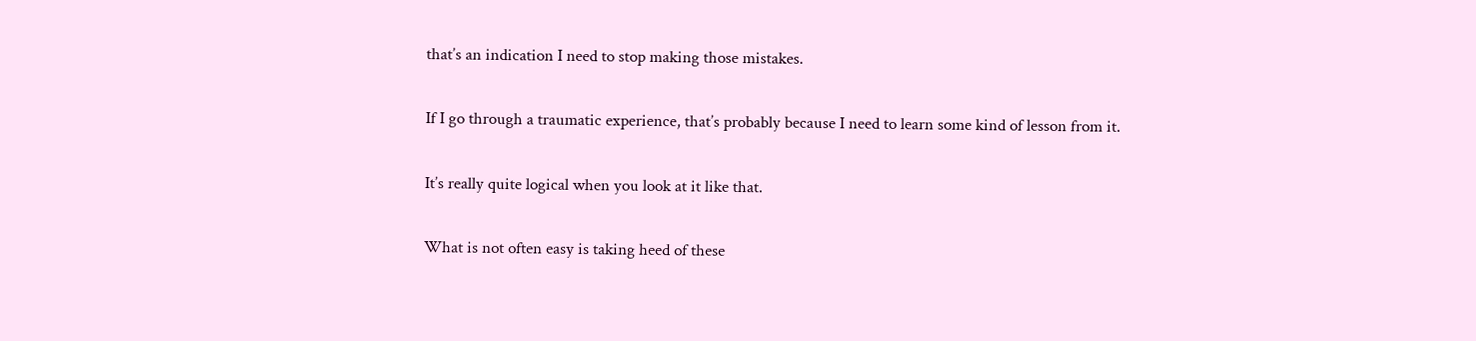that’s an indication I need to stop making those mistakes.

If I go through a traumatic experience, that’s probably because I need to learn some kind of lesson from it.

It’s really quite logical when you look at it like that.

What is not often easy is taking heed of these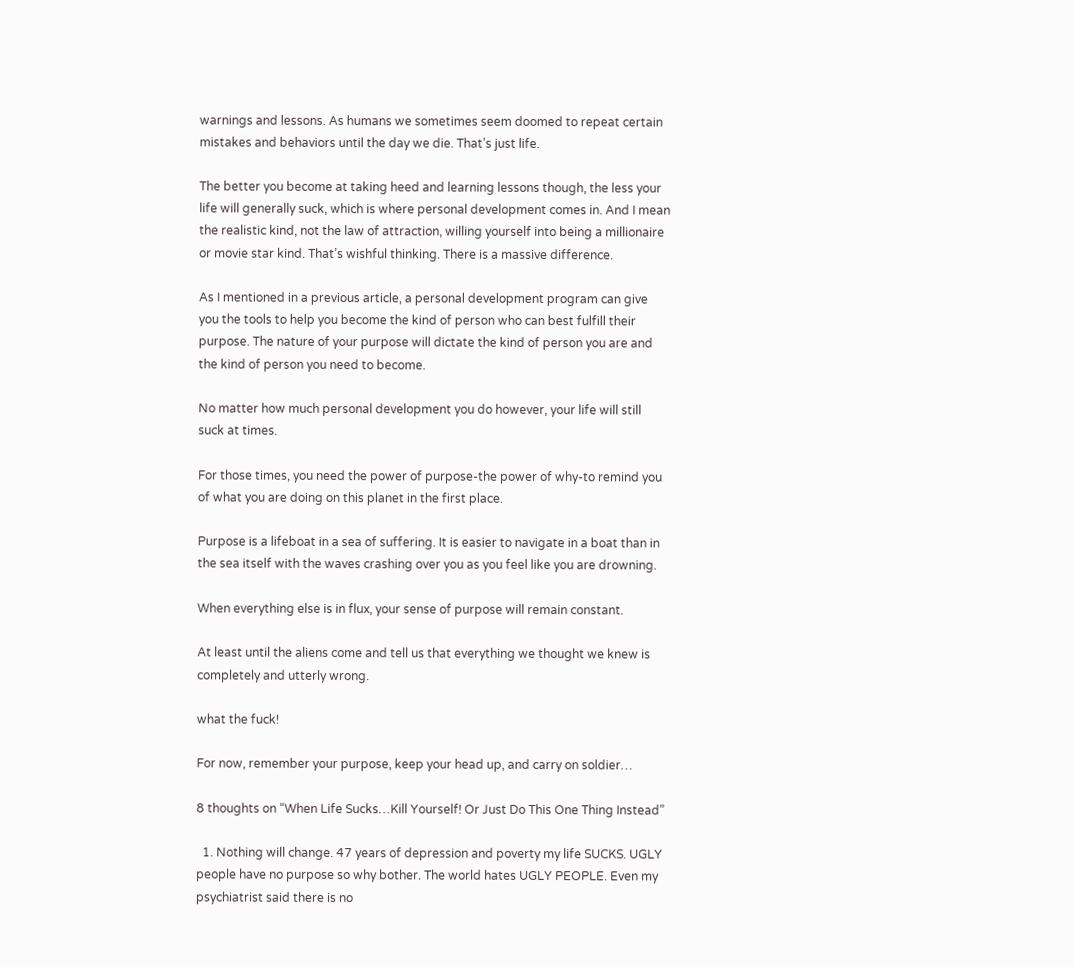warnings and lessons. As humans we sometimes seem doomed to repeat certain mistakes and behaviors until the day we die. That’s just life.

The better you become at taking heed and learning lessons though, the less your life will generally suck, which is where personal development comes in. And I mean the realistic kind, not the law of attraction, willing yourself into being a millionaire or movie star kind. That’s wishful thinking. There is a massive difference.

As I mentioned in a previous article, a personal development program can give you the tools to help you become the kind of person who can best fulfill their purpose. The nature of your purpose will dictate the kind of person you are and the kind of person you need to become.

No matter how much personal development you do however, your life will still suck at times.

For those times, you need the power of purpose-the power of why-to remind you of what you are doing on this planet in the first place.

Purpose is a lifeboat in a sea of suffering. It is easier to navigate in a boat than in the sea itself with the waves crashing over you as you feel like you are drowning.

When everything else is in flux, your sense of purpose will remain constant.

At least until the aliens come and tell us that everything we thought we knew is completely and utterly wrong.

what the fuck!

For now, remember your purpose, keep your head up, and carry on soldier…

8 thoughts on “When Life Sucks…Kill Yourself! Or Just Do This One Thing Instead”

  1. Nothing will change. 47 years of depression and poverty my life SUCKS. UGLY people have no purpose so why bother. The world hates UGLY PEOPLE. Even my psychiatrist said there is no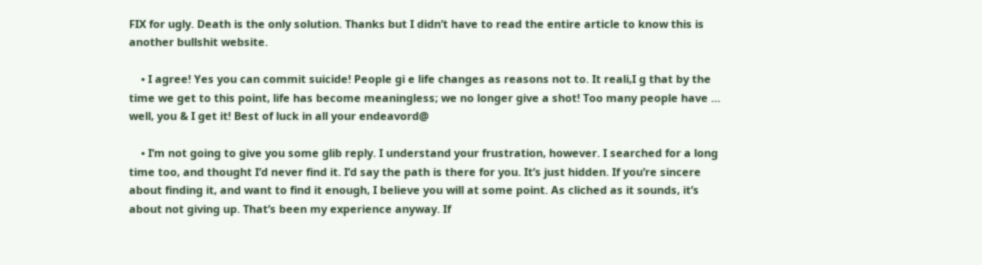FIX for ugly. Death is the only solution. Thanks but I didn’t have to read the entire article to know this is another bullshit website.

    • I agree! Yes you can commit suicide! People gi e life changes as reasons not to. It reali,I g that by the time we get to this point, life has become meaningless; we no longer give a shot! Too many people have … well, you & I get it! Best of luck in all your endeavord@

    • I’m not going to give you some glib reply. I understand your frustration, however. I searched for a long time too, and thought I’d never find it. I’d say the path is there for you. It’s just hidden. If you’re sincere about finding it, and want to find it enough, I believe you will at some point. As cliched as it sounds, it’s about not giving up. That’s been my experience anyway. If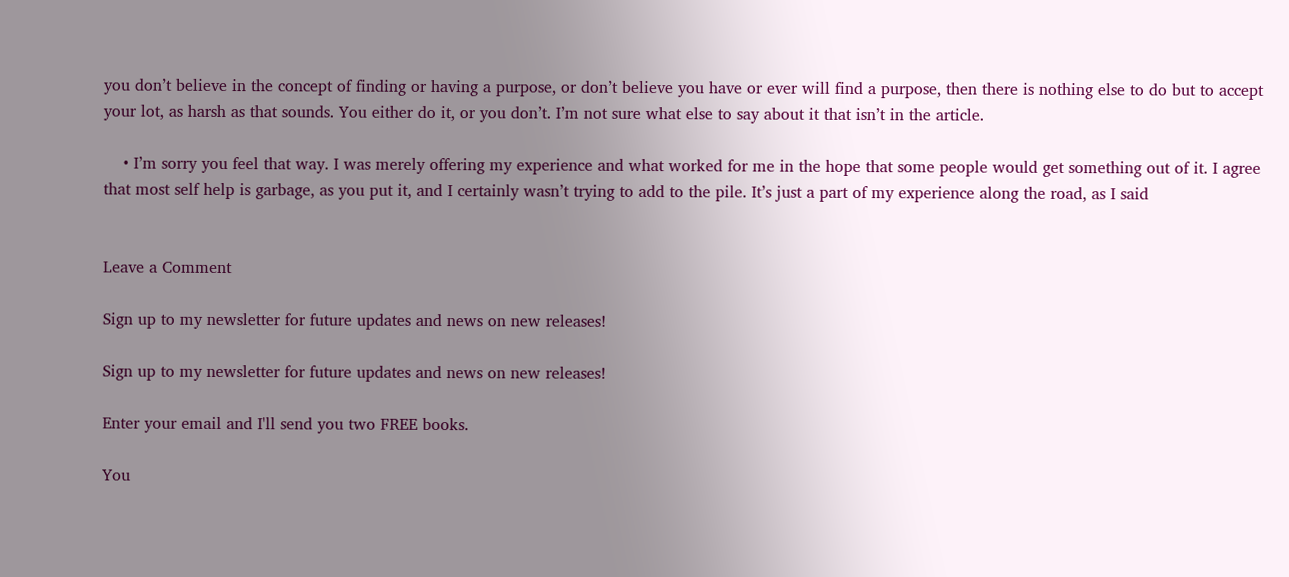you don’t believe in the concept of finding or having a purpose, or don’t believe you have or ever will find a purpose, then there is nothing else to do but to accept your lot, as harsh as that sounds. You either do it, or you don’t. I’m not sure what else to say about it that isn’t in the article.

    • I’m sorry you feel that way. I was merely offering my experience and what worked for me in the hope that some people would get something out of it. I agree that most self help is garbage, as you put it, and I certainly wasn’t trying to add to the pile. It’s just a part of my experience along the road, as I said


Leave a Comment

Sign up to my newsletter for future updates and news on new releases!

Sign up to my newsletter for future updates and news on new releases!

Enter your email and I'll send you two FREE books.

You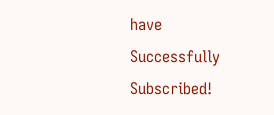have Successfully Subscribed!